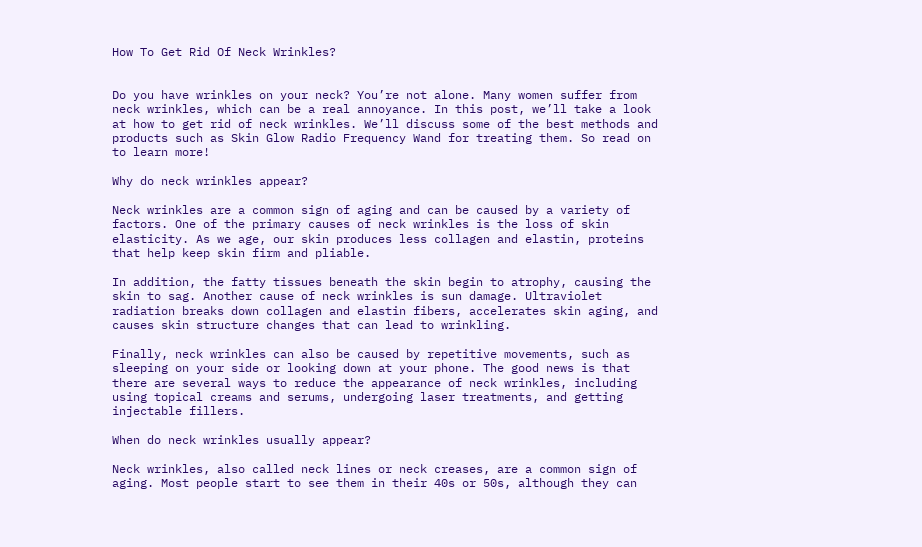How To Get Rid Of Neck Wrinkles?


Do you have wrinkles on your neck? You’re not alone. Many women suffer from neck wrinkles, which can be a real annoyance. In this post, we’ll take a look at how to get rid of neck wrinkles. We’ll discuss some of the best methods and products such as Skin Glow Radio Frequency Wand for treating them. So read on to learn more!

Why do neck wrinkles appear?

Neck wrinkles are a common sign of aging and can be caused by a variety of factors. One of the primary causes of neck wrinkles is the loss of skin elasticity. As we age, our skin produces less collagen and elastin, proteins that help keep skin firm and pliable.

In addition, the fatty tissues beneath the skin begin to atrophy, causing the skin to sag. Another cause of neck wrinkles is sun damage. Ultraviolet radiation breaks down collagen and elastin fibers, accelerates skin aging, and causes skin structure changes that can lead to wrinkling.

Finally, neck wrinkles can also be caused by repetitive movements, such as sleeping on your side or looking down at your phone. The good news is that there are several ways to reduce the appearance of neck wrinkles, including using topical creams and serums, undergoing laser treatments, and getting injectable fillers.

When do neck wrinkles usually appear?

Neck wrinkles, also called neck lines or neck creases, are a common sign of aging. Most people start to see them in their 40s or 50s, although they can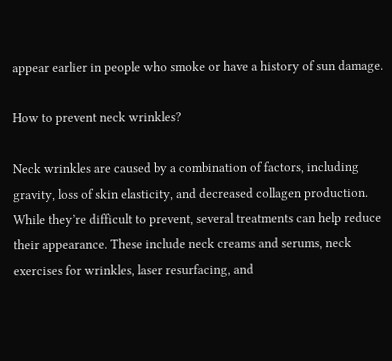appear earlier in people who smoke or have a history of sun damage.

How to prevent neck wrinkles?

Neck wrinkles are caused by a combination of factors, including gravity, loss of skin elasticity, and decreased collagen production. While they’re difficult to prevent, several treatments can help reduce their appearance. These include neck creams and serums, neck exercises for wrinkles, laser resurfacing, and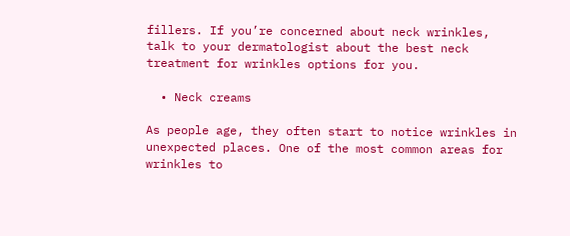fillers. If you’re concerned about neck wrinkles, talk to your dermatologist about the best neck treatment for wrinkles options for you.

  • Neck creams

As people age, they often start to notice wrinkles in unexpected places. One of the most common areas for wrinkles to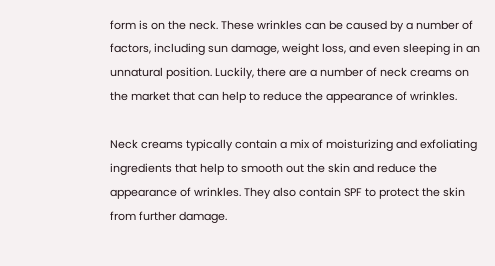form is on the neck. These wrinkles can be caused by a number of factors, including sun damage, weight loss, and even sleeping in an unnatural position. Luckily, there are a number of neck creams on the market that can help to reduce the appearance of wrinkles.

Neck creams typically contain a mix of moisturizing and exfoliating ingredients that help to smooth out the skin and reduce the appearance of wrinkles. They also contain SPF to protect the skin from further damage.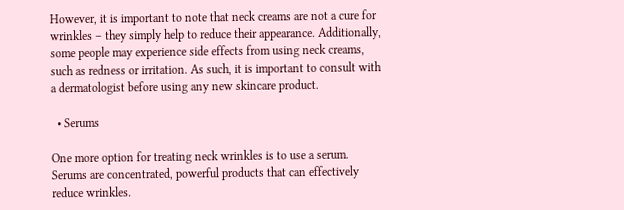However, it is important to note that neck creams are not a cure for wrinkles – they simply help to reduce their appearance. Additionally, some people may experience side effects from using neck creams, such as redness or irritation. As such, it is important to consult with a dermatologist before using any new skincare product.

  • Serums

One more option for treating neck wrinkles is to use a serum. Serums are concentrated, powerful products that can effectively reduce wrinkles.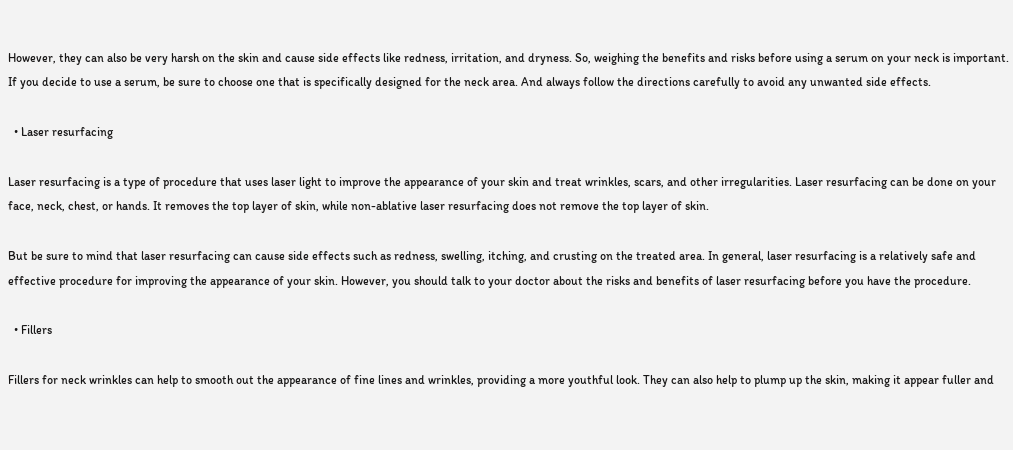However, they can also be very harsh on the skin and cause side effects like redness, irritation, and dryness. So, weighing the benefits and risks before using a serum on your neck is important. If you decide to use a serum, be sure to choose one that is specifically designed for the neck area. And always follow the directions carefully to avoid any unwanted side effects.

  • Laser resurfacing

Laser resurfacing is a type of procedure that uses laser light to improve the appearance of your skin and treat wrinkles, scars, and other irregularities. Laser resurfacing can be done on your face, neck, chest, or hands. It removes the top layer of skin, while non-ablative laser resurfacing does not remove the top layer of skin.

But be sure to mind that laser resurfacing can cause side effects such as redness, swelling, itching, and crusting on the treated area. In general, laser resurfacing is a relatively safe and effective procedure for improving the appearance of your skin. However, you should talk to your doctor about the risks and benefits of laser resurfacing before you have the procedure.

  • Fillers

Fillers for neck wrinkles can help to smooth out the appearance of fine lines and wrinkles, providing a more youthful look. They can also help to plump up the skin, making it appear fuller and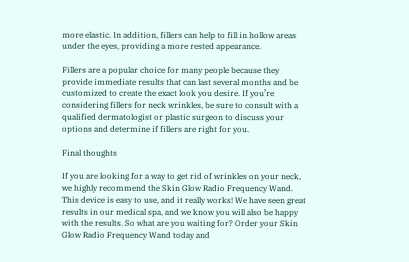more elastic. In addition, fillers can help to fill in hollow areas under the eyes, providing a more rested appearance.

Fillers are a popular choice for many people because they provide immediate results that can last several months and be customized to create the exact look you desire. If you’re considering fillers for neck wrinkles, be sure to consult with a qualified dermatologist or plastic surgeon to discuss your options and determine if fillers are right for you.

Final thoughts

If you are looking for a way to get rid of wrinkles on your neck, we highly recommend the Skin Glow Radio Frequency Wand. This device is easy to use, and it really works! We have seen great results in our medical spa, and we know you will also be happy with the results. So what are you waiting for? Order your Skin Glow Radio Frequency Wand today and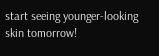start seeing younger-looking skin tomorrow!